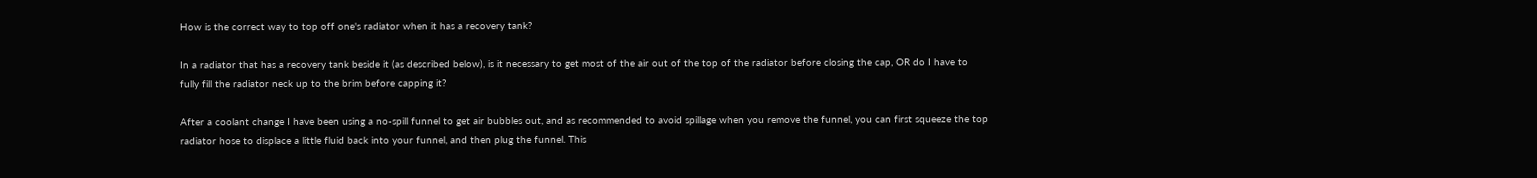How is the correct way to top off one's radiator when it has a recovery tank?

In a radiator that has a recovery tank beside it (as described below), is it necessary to get most of the air out of the top of the radiator before closing the cap, OR do I have to fully fill the radiator neck up to the brim before capping it?

After a coolant change I have been using a no-spill funnel to get air bubbles out, and as recommended to avoid spillage when you remove the funnel, you can first squeeze the top radiator hose to displace a little fluid back into your funnel, and then plug the funnel. This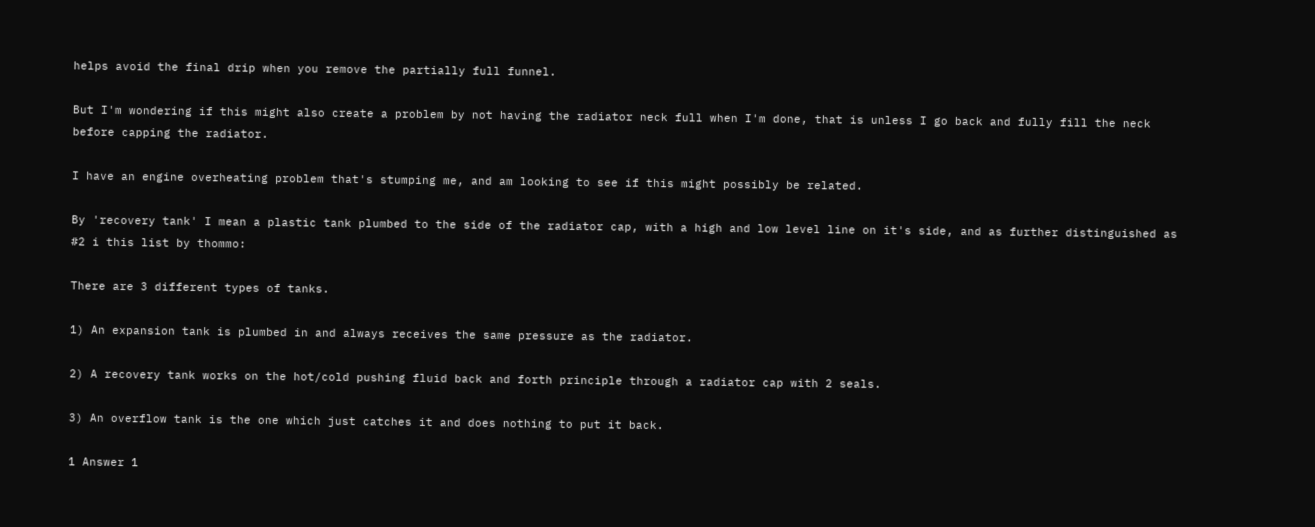helps avoid the final drip when you remove the partially full funnel.

But I'm wondering if this might also create a problem by not having the radiator neck full when I'm done, that is unless I go back and fully fill the neck before capping the radiator.

I have an engine overheating problem that's stumping me, and am looking to see if this might possibly be related.

By 'recovery tank' I mean a plastic tank plumbed to the side of the radiator cap, with a high and low level line on it's side, and as further distinguished as #2 i this list by thommo:

There are 3 different types of tanks.

1) An expansion tank is plumbed in and always receives the same pressure as the radiator.

2) A recovery tank works on the hot/cold pushing fluid back and forth principle through a radiator cap with 2 seals.

3) An overflow tank is the one which just catches it and does nothing to put it back.

1 Answer 1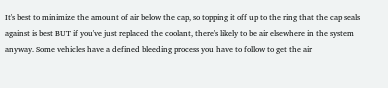It's best to minimize the amount of air below the cap, so topping it off up to the ring that the cap seals against is best BUT if you've just replaced the coolant, there's likely to be air elsewhere in the system anyway. Some vehicles have a defined bleeding process you have to follow to get the air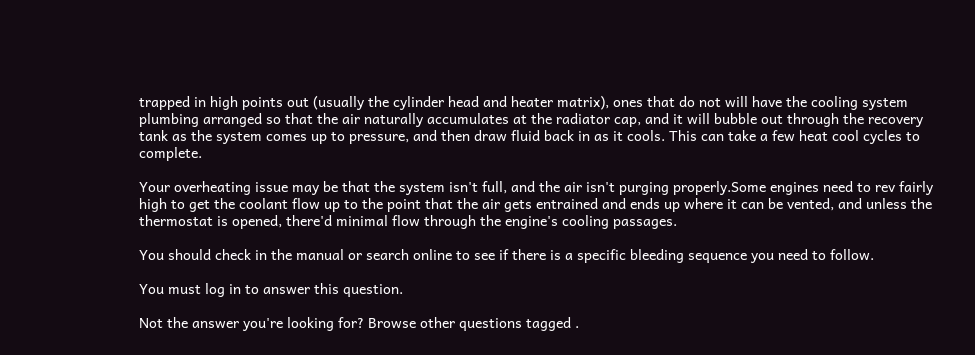trapped in high points out (usually the cylinder head and heater matrix), ones that do not will have the cooling system plumbing arranged so that the air naturally accumulates at the radiator cap, and it will bubble out through the recovery tank as the system comes up to pressure, and then draw fluid back in as it cools. This can take a few heat cool cycles to complete.

Your overheating issue may be that the system isn't full, and the air isn't purging properly.Some engines need to rev fairly high to get the coolant flow up to the point that the air gets entrained and ends up where it can be vented, and unless the thermostat is opened, there'd minimal flow through the engine's cooling passages.

You should check in the manual or search online to see if there is a specific bleeding sequence you need to follow.

You must log in to answer this question.

Not the answer you're looking for? Browse other questions tagged .